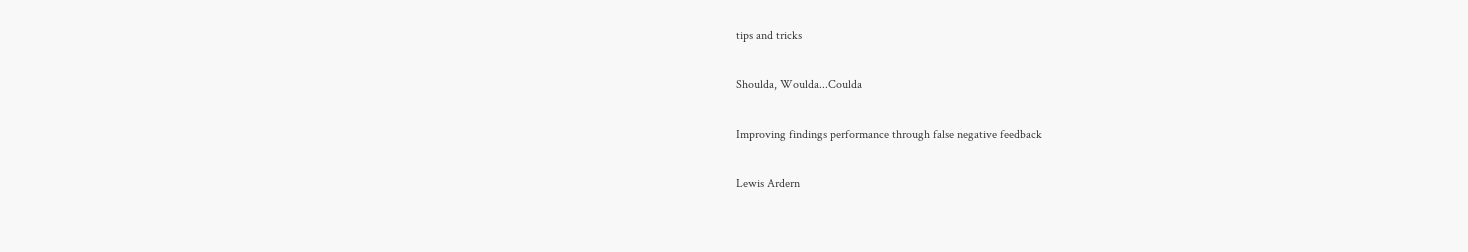tips and tricks

Shoulda, Woulda...Coulda

Improving findings performance through false negative feedback

Lewis Ardern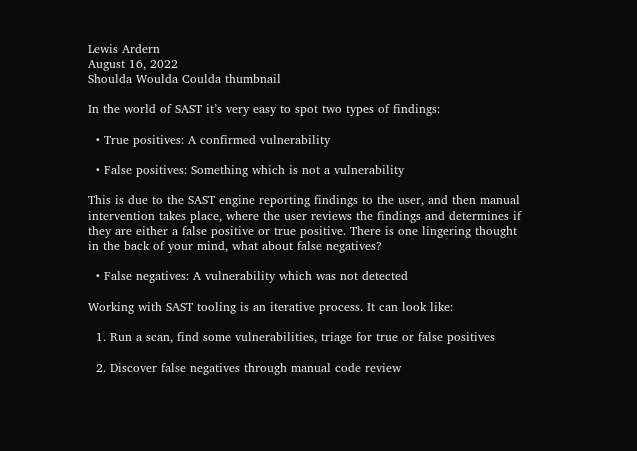Lewis Ardern
August 16, 2022
Shoulda Woulda Coulda thumbnail

In the world of SAST it’s very easy to spot two types of findings:

  • True positives: A confirmed vulnerability

  • False positives: Something which is not a vulnerability

This is due to the SAST engine reporting findings to the user, and then manual intervention takes place, where the user reviews the findings and determines if they are either a false positive or true positive. There is one lingering thought in the back of your mind, what about false negatives?

  • False negatives: A vulnerability which was not detected

Working with SAST tooling is an iterative process. It can look like:

  1. Run a scan, find some vulnerabilities, triage for true or false positives

  2. Discover false negatives through manual code review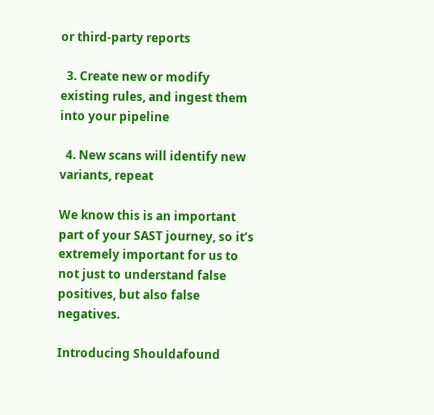or third-party reports

  3. Create new or modify existing rules, and ingest them into your pipeline

  4. New scans will identify new variants, repeat

We know this is an important part of your SAST journey, so it’s extremely important for us to not just to understand false positives, but also false negatives.

Introducing Shouldafound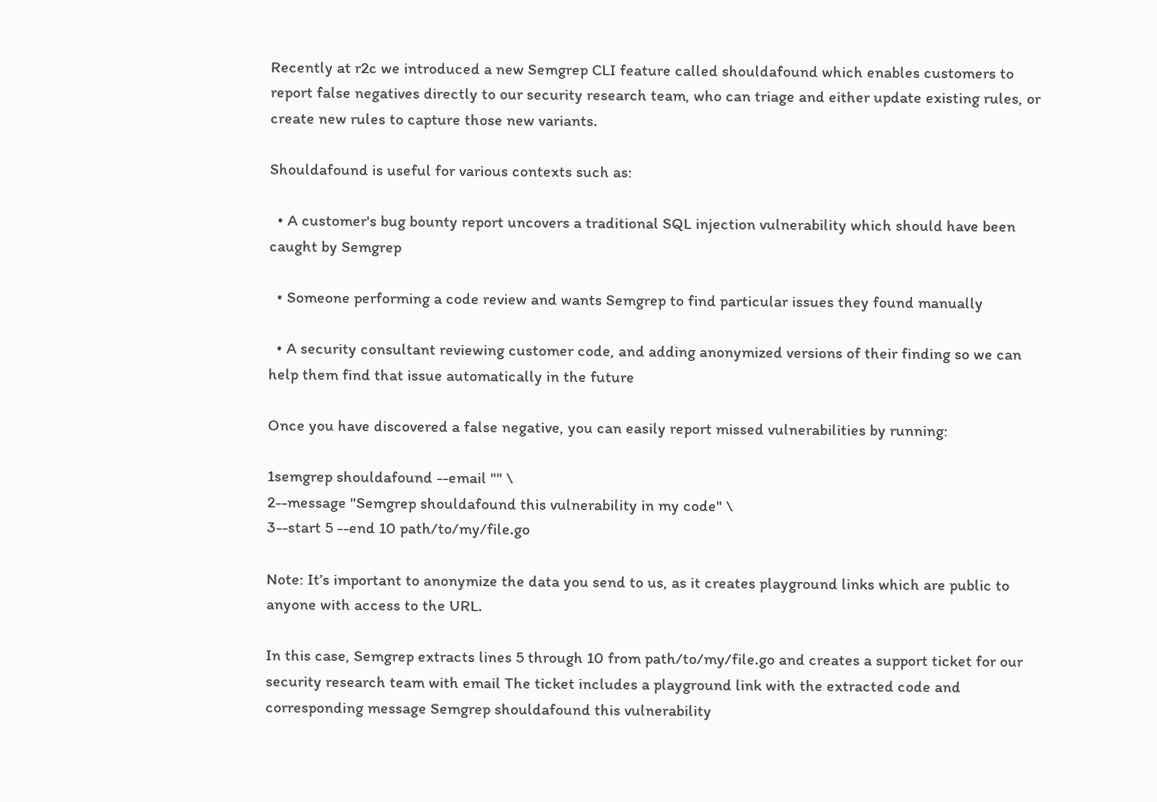Recently at r2c we introduced a new Semgrep CLI feature called shouldafound which enables customers to report false negatives directly to our security research team, who can triage and either update existing rules, or create new rules to capture those new variants.

Shouldafound is useful for various contexts such as:

  • A customer's bug bounty report uncovers a traditional SQL injection vulnerability which should have been caught by Semgrep

  • Someone performing a code review and wants Semgrep to find particular issues they found manually

  • A security consultant reviewing customer code, and adding anonymized versions of their finding so we can help them find that issue automatically in the future

Once you have discovered a false negative, you can easily report missed vulnerabilities by running:

1semgrep shouldafound --email "" \
2--message "Semgrep shouldafound this vulnerability in my code" \
3--start 5 --end 10 path/to/my/file.go

Note: It’s important to anonymize the data you send to us, as it creates playground links which are public to anyone with access to the URL.

In this case, Semgrep extracts lines 5 through 10 from path/to/my/file.go and creates a support ticket for our security research team with email The ticket includes a playground link with the extracted code and corresponding message Semgrep shouldafound this vulnerability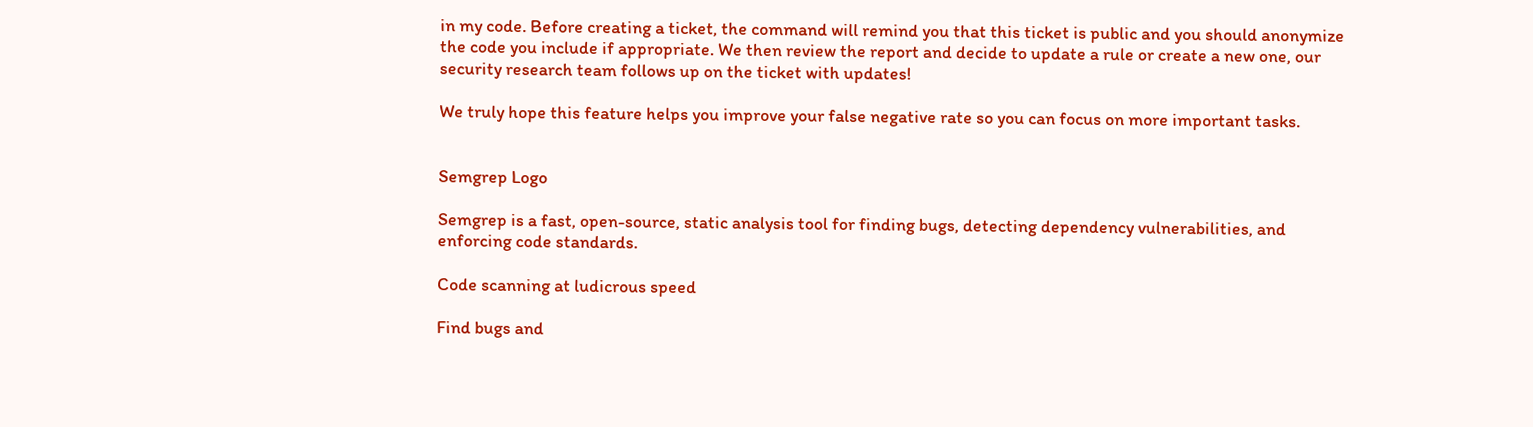in my code. Before creating a ticket, the command will remind you that this ticket is public and you should anonymize the code you include if appropriate. We then review the report and decide to update a rule or create a new one, our security research team follows up on the ticket with updates!

We truly hope this feature helps you improve your false negative rate so you can focus on more important tasks.


Semgrep Logo

Semgrep is a fast, open-source, static analysis tool for finding bugs, detecting dependency vulnerabilities, and enforcing code standards.

Code scanning at ludicrous speed

Find bugs and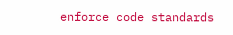enforce code standards